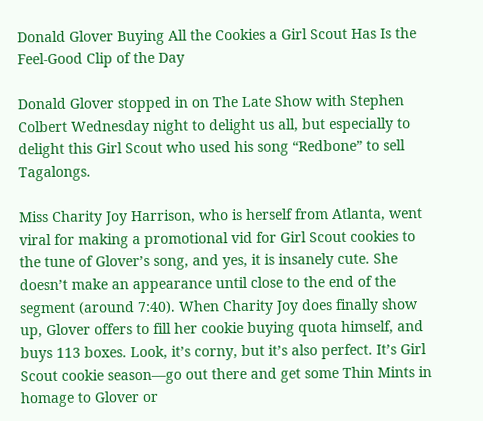Donald Glover Buying All the Cookies a Girl Scout Has Is the Feel-Good Clip of the Day

Donald Glover stopped in on The Late Show with Stephen Colbert Wednesday night to delight us all, but especially to delight this Girl Scout who used his song “Redbone” to sell Tagalongs.

Miss Charity Joy Harrison, who is herself from Atlanta, went viral for making a promotional vid for Girl Scout cookies to the tune of Glover’s song, and yes, it is insanely cute. She doesn’t make an appearance until close to the end of the segment (around 7:40). When Charity Joy does finally show up, Glover offers to fill her cookie buying quota himself, and buys 113 boxes. Look, it’s corny, but it’s also perfect. It’s Girl Scout cookie season—go out there and get some Thin Mints in homage to Glover or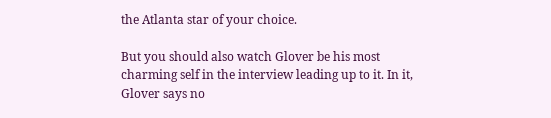the Atlanta star of your choice.

But you should also watch Glover be his most charming self in the interview leading up to it. In it, Glover says no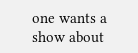one wants a show about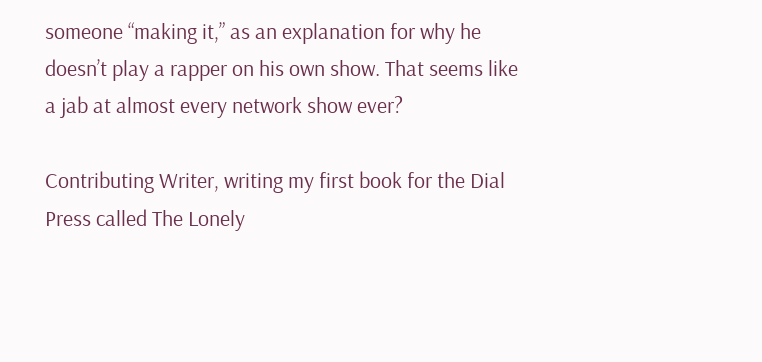someone “making it,” as an explanation for why he doesn’t play a rapper on his own show. That seems like a jab at almost every network show ever?

Contributing Writer, writing my first book for the Dial Press called The Lonely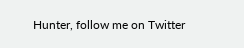Hunter, follow me on Twitter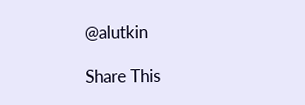@alutkin

Share This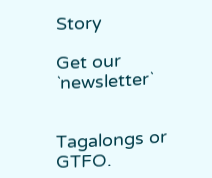Story

Get our `newsletter`


Tagalongs or GTFO.